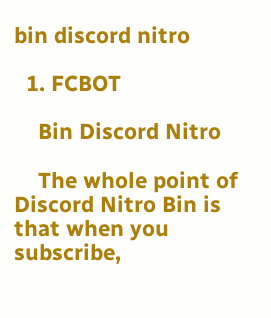bin discord nitro

  1. FCBOT

    Bin Discord Nitro

    The whole point of Discord Nitro Bin is that when you subscribe,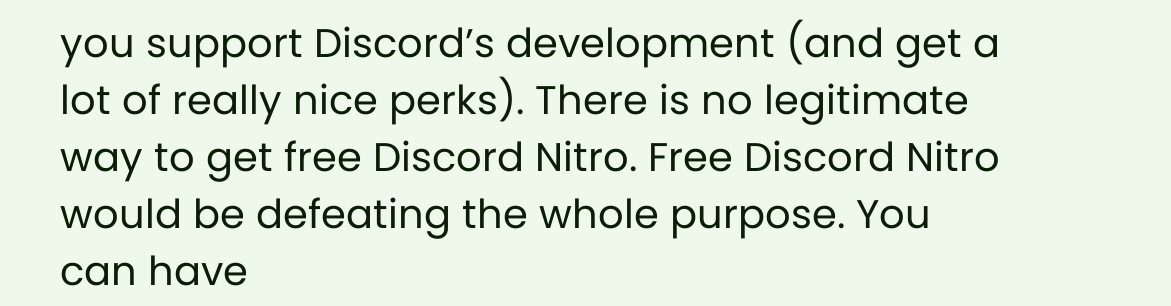you support Discord’s development (and get a lot of really nice perks). There is no legitimate way to get free Discord Nitro. Free Discord Nitro would be defeating the whole purpose. You can have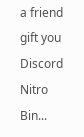a friend gift you Discord Nitro Bin...